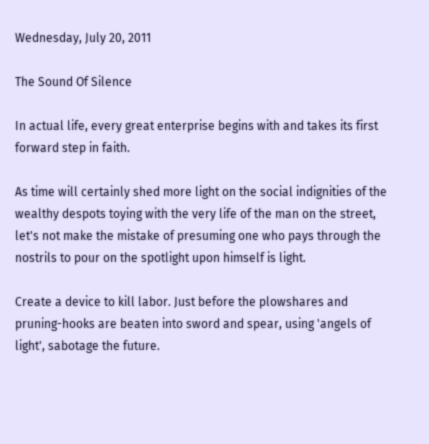Wednesday, July 20, 2011

The Sound Of Silence

In actual life, every great enterprise begins with and takes its first forward step in faith.

As time will certainly shed more light on the social indignities of the wealthy despots toying with the very life of the man on the street, let's not make the mistake of presuming one who pays through the nostrils to pour on the spotlight upon himself is light.

Create a device to kill labor. Just before the plowshares and pruning-hooks are beaten into sword and spear, using 'angels of light', sabotage the future.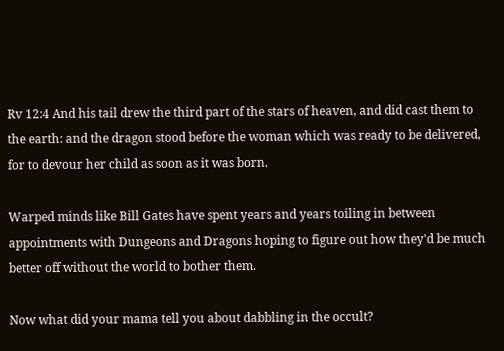Rv 12:4 And his tail drew the third part of the stars of heaven, and did cast them to the earth: and the dragon stood before the woman which was ready to be delivered, for to devour her child as soon as it was born.

Warped minds like Bill Gates have spent years and years toiling in between appointments with Dungeons and Dragons hoping to figure out how they'd be much better off without the world to bother them.

Now what did your mama tell you about dabbling in the occult?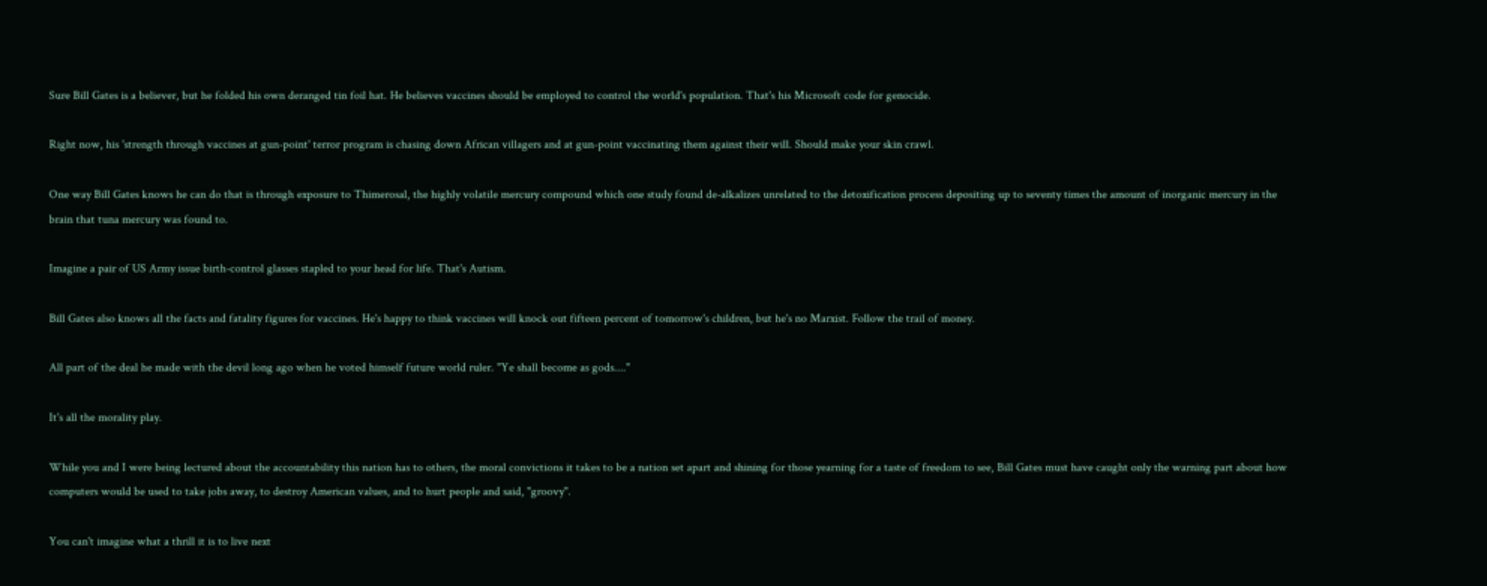Sure Bill Gates is a believer, but he folded his own deranged tin foil hat. He believes vaccines should be employed to control the world's population. That's his Microsoft code for genocide.

Right now, his 'strength through vaccines at gun-point' terror program is chasing down African villagers and at gun-point vaccinating them against their will. Should make your skin crawl.

One way Bill Gates knows he can do that is through exposure to Thimerosal, the highly volatile mercury compound which one study found de-alkalizes unrelated to the detoxification process depositing up to seventy times the amount of inorganic mercury in the brain that tuna mercury was found to.

Imagine a pair of US Army issue birth-control glasses stapled to your head for life. That's Autism.

Bill Gates also knows all the facts and fatality figures for vaccines. He's happy to think vaccines will knock out fifteen percent of tomorrow's children, but he's no Marxist. Follow the trail of money.

All part of the deal he made with the devil long ago when he voted himself future world ruler. "Ye shall become as gods...."

It's all the morality play.

While you and I were being lectured about the accountability this nation has to others, the moral convictions it takes to be a nation set apart and shining for those yearning for a taste of freedom to see, Bill Gates must have caught only the warning part about how computers would be used to take jobs away, to destroy American values, and to hurt people and said, "groovy".

You can't imagine what a thrill it is to live next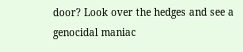door? Look over the hedges and see a genocidal maniac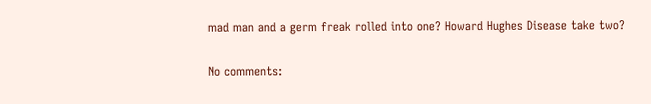mad man and a germ freak rolled into one? Howard Hughes Disease take two?

No comments: